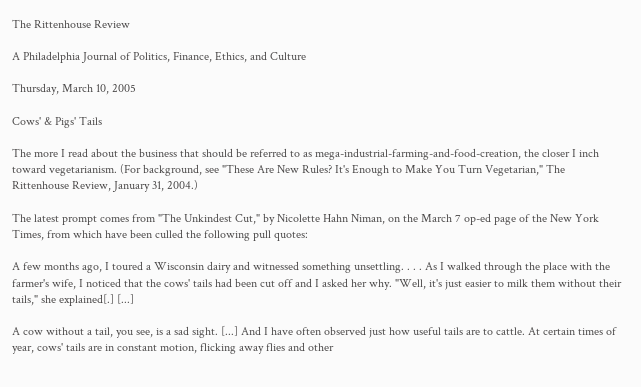The Rittenhouse Review

A Philadelphia Journal of Politics, Finance, Ethics, and Culture

Thursday, March 10, 2005

Cows' & Pigs' Tails

The more I read about the business that should be referred to as mega-industrial-farming-and-food-creation, the closer I inch toward vegetarianism. (For background, see "These Are New Rules? It's Enough to Make You Turn Vegetarian," The Rittenhouse Review, January 31, 2004.)

The latest prompt comes from "The Unkindest Cut," by Nicolette Hahn Niman, on the March 7 op-ed page of the New York Times, from which have been culled the following pull quotes:

A few months ago, I toured a Wisconsin dairy and witnessed something unsettling. . . . As I walked through the place with the farmer's wife, I noticed that the cows' tails had been cut off and I asked her why. "Well, it's just easier to milk them without their tails," she explained[.] [...]

A cow without a tail, you see, is a sad sight. [...] And I have often observed just how useful tails are to cattle. At certain times of year, cows' tails are in constant motion, flicking away flies and other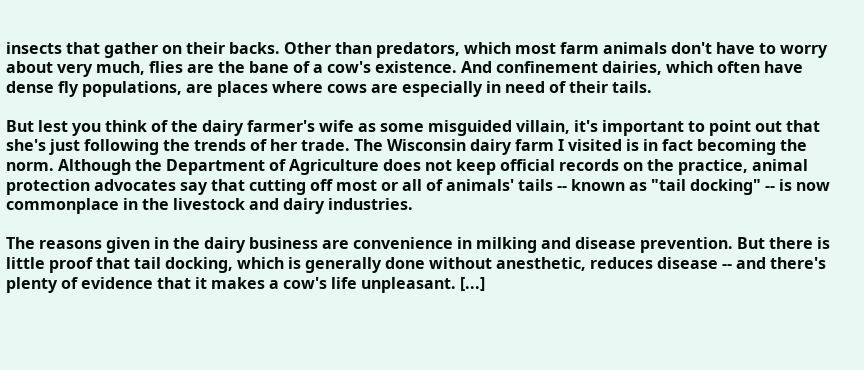insects that gather on their backs. Other than predators, which most farm animals don't have to worry about very much, flies are the bane of a cow's existence. And confinement dairies, which often have dense fly populations, are places where cows are especially in need of their tails.

But lest you think of the dairy farmer's wife as some misguided villain, it's important to point out that she's just following the trends of her trade. The Wisconsin dairy farm I visited is in fact becoming the norm. Although the Department of Agriculture does not keep official records on the practice, animal protection advocates say that cutting off most or all of animals' tails -- known as "tail docking" -- is now commonplace in the livestock and dairy industries.

The reasons given in the dairy business are convenience in milking and disease prevention. But there is little proof that tail docking, which is generally done without anesthetic, reduces disease -- and there's plenty of evidence that it makes a cow's life unpleasant. [...]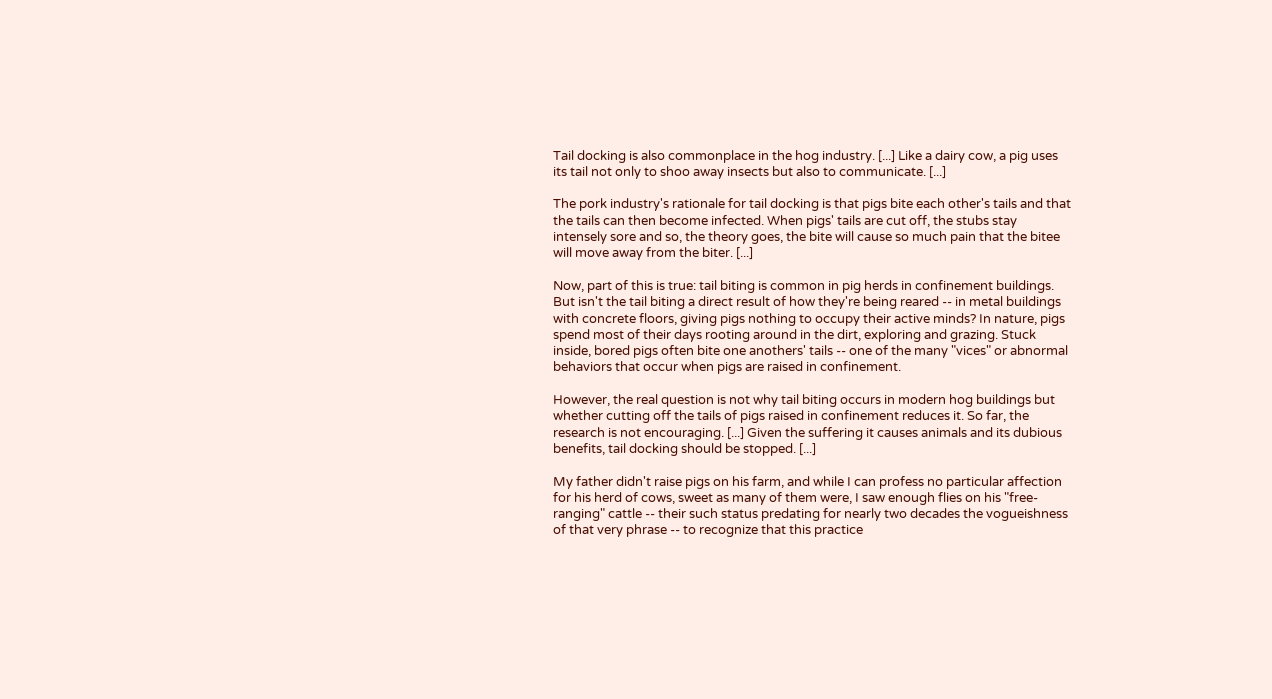Tail docking is also commonplace in the hog industry. [...] Like a dairy cow, a pig uses its tail not only to shoo away insects but also to communicate. [...]

The pork industry's rationale for tail docking is that pigs bite each other's tails and that the tails can then become infected. When pigs' tails are cut off, the stubs stay intensely sore and so, the theory goes, the bite will cause so much pain that the bitee will move away from the biter. [...]

Now, part of this is true: tail biting is common in pig herds in confinement buildings. But isn't the tail biting a direct result of how they're being reared -- in metal buildings with concrete floors, giving pigs nothing to occupy their active minds? In nature, pigs spend most of their days rooting around in the dirt, exploring and grazing. Stuck inside, bored pigs often bite one anothers' tails -- one of the many "vices" or abnormal behaviors that occur when pigs are raised in confinement.

However, the real question is not why tail biting occurs in modern hog buildings but whether cutting off the tails of pigs raised in confinement reduces it. So far, the research is not encouraging. [...] Given the suffering it causes animals and its dubious benefits, tail docking should be stopped. [...]

My father didn't raise pigs on his farm, and while I can profess no particular affection for his herd of cows, sweet as many of them were, I saw enough flies on his "free-ranging" cattle -- their such status predating for nearly two decades the vogueishness of that very phrase -- to recognize that this practice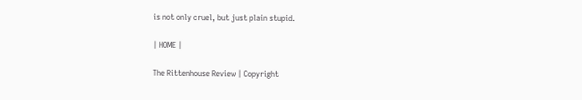is not only cruel, but just plain stupid.

| HOME |

The Rittenhouse Review | Copyright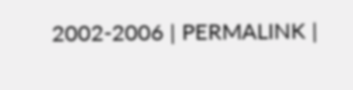2002-2006 | PERMALINK |